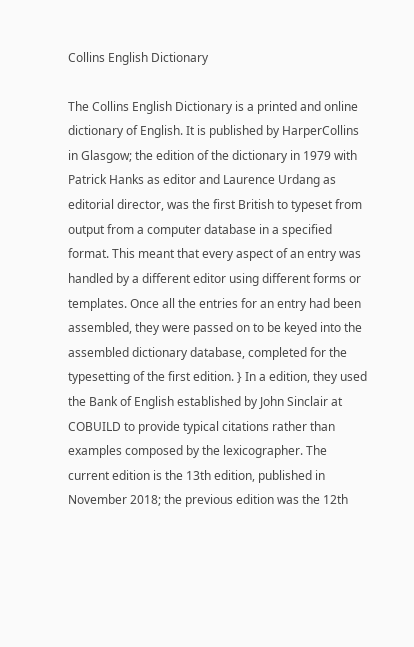Collins English Dictionary

The Collins English Dictionary is a printed and online dictionary of English. It is published by HarperCollins in Glasgow; the edition of the dictionary in 1979 with Patrick Hanks as editor and Laurence Urdang as editorial director, was the first British to typeset from output from a computer database in a specified format. This meant that every aspect of an entry was handled by a different editor using different forms or templates. Once all the entries for an entry had been assembled, they were passed on to be keyed into the assembled dictionary database, completed for the typesetting of the first edition. } In a edition, they used the Bank of English established by John Sinclair at COBUILD to provide typical citations rather than examples composed by the lexicographer. The current edition is the 13th edition, published in November 2018; the previous edition was the 12th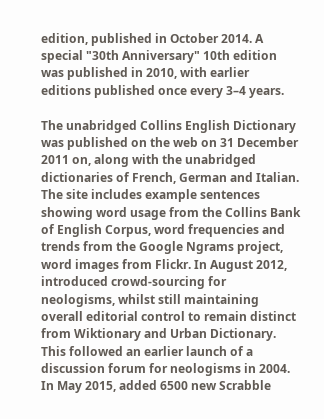edition, published in October 2014. A special "30th Anniversary" 10th edition was published in 2010, with earlier editions published once every 3–4 years.

The unabridged Collins English Dictionary was published on the web on 31 December 2011 on, along with the unabridged dictionaries of French, German and Italian. The site includes example sentences showing word usage from the Collins Bank of English Corpus, word frequencies and trends from the Google Ngrams project, word images from Flickr. In August 2012, introduced crowd-sourcing for neologisms, whilst still maintaining overall editorial control to remain distinct from Wiktionary and Urban Dictionary. This followed an earlier launch of a discussion forum for neologisms in 2004. In May 2015, added 6500 new Scrabble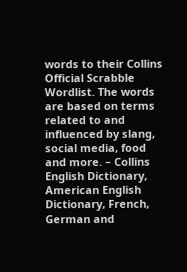words to their Collins Official Scrabble Wordlist. The words are based on terms related to and influenced by slang, social media, food and more. – Collins English Dictionary, American English Dictionary, French, German and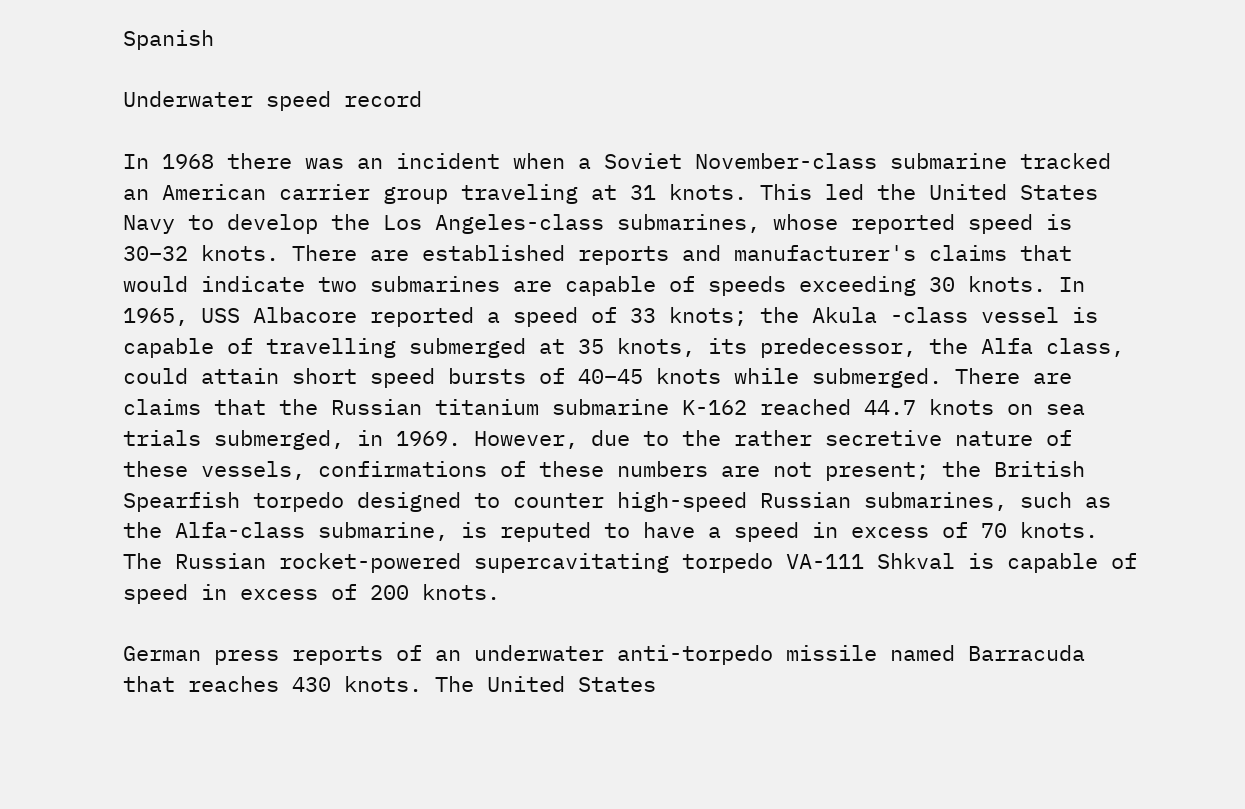Spanish

Underwater speed record

In 1968 there was an incident when a Soviet November-class submarine tracked an American carrier group traveling at 31 knots. This led the United States Navy to develop the Los Angeles-class submarines, whose reported speed is 30–32 knots. There are established reports and manufacturer's claims that would indicate two submarines are capable of speeds exceeding 30 knots. In 1965, USS Albacore reported a speed of 33 knots; the Akula -class vessel is capable of travelling submerged at 35 knots, its predecessor, the Alfa class, could attain short speed bursts of 40–45 knots while submerged. There are claims that the Russian titanium submarine K-162 reached 44.7 knots on sea trials submerged, in 1969. However, due to the rather secretive nature of these vessels, confirmations of these numbers are not present; the British Spearfish torpedo designed to counter high-speed Russian submarines, such as the Alfa-class submarine, is reputed to have a speed in excess of 70 knots. The Russian rocket-powered supercavitating torpedo VA-111 Shkval is capable of speed in excess of 200 knots.

German press reports of an underwater anti-torpedo missile named Barracuda that reaches 430 knots. The United States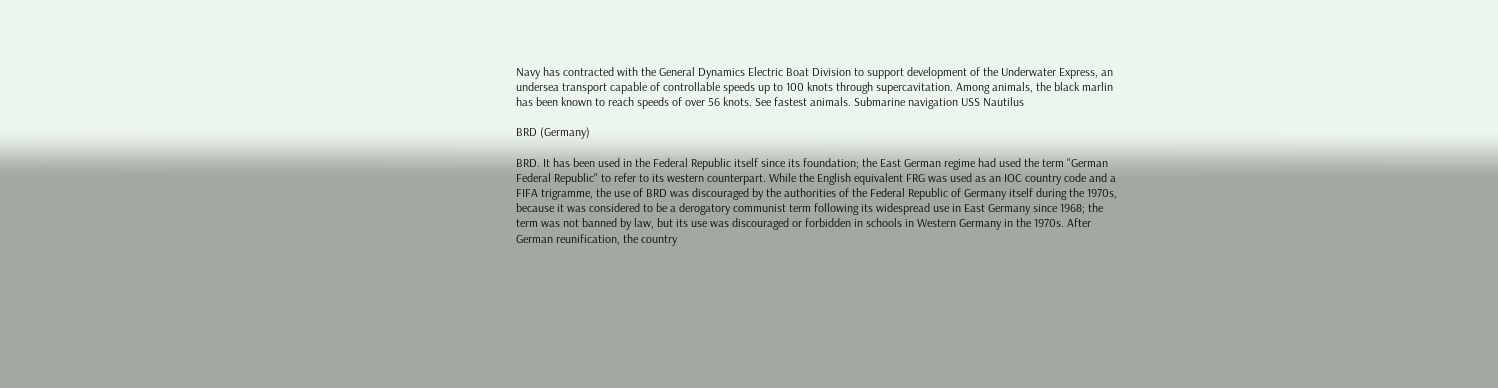Navy has contracted with the General Dynamics Electric Boat Division to support development of the Underwater Express, an undersea transport capable of controllable speeds up to 100 knots through supercavitation. Among animals, the black marlin has been known to reach speeds of over 56 knots. See fastest animals. Submarine navigation USS Nautilus

BRD (Germany)

BRD. It has been used in the Federal Republic itself since its foundation; the East German regime had used the term "German Federal Republic" to refer to its western counterpart. While the English equivalent FRG was used as an IOC country code and a FIFA trigramme, the use of BRD was discouraged by the authorities of the Federal Republic of Germany itself during the 1970s, because it was considered to be a derogatory communist term following its widespread use in East Germany since 1968; the term was not banned by law, but its use was discouraged or forbidden in schools in Western Germany in the 1970s. After German reunification, the country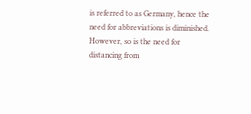is referred to as Germany, hence the need for abbreviations is diminished. However, so is the need for distancing from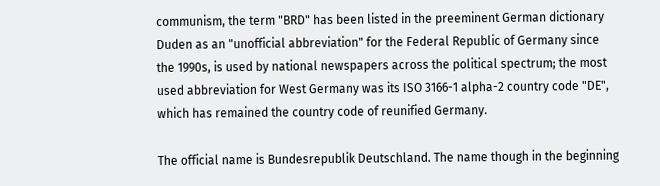communism, the term "BRD" has been listed in the preeminent German dictionary Duden as an "unofficial abbreviation" for the Federal Republic of Germany since the 1990s, is used by national newspapers across the political spectrum; the most used abbreviation for West Germany was its ISO 3166-1 alpha-2 country code "DE", which has remained the country code of reunified Germany.

The official name is Bundesrepublik Deutschland. The name though in the beginning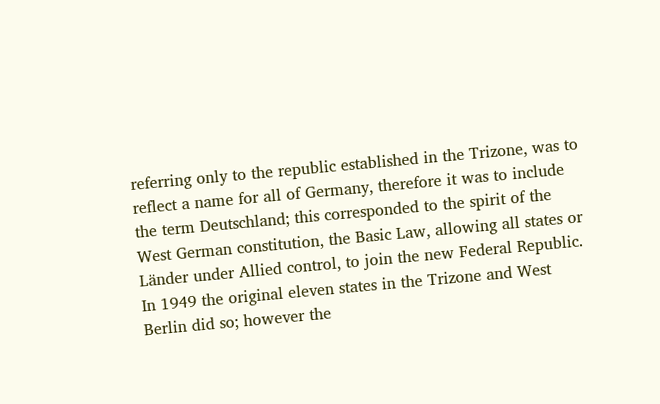referring only to the republic established in the Trizone, was to reflect a name for all of Germany, therefore it was to include the term Deutschland; this corresponded to the spirit of the West German constitution, the Basic Law, allowing all states or Länder under Allied control, to join the new Federal Republic. In 1949 the original eleven states in the Trizone and West Berlin did so; however the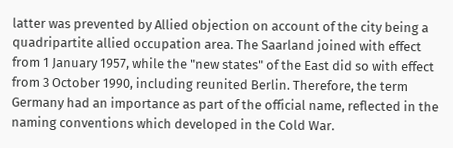latter was prevented by Allied objection on account of the city being a quadripartite allied occupation area. The Saarland joined with effect from 1 January 1957, while the "new states" of the East did so with effect from 3 October 1990, including reunited Berlin. Therefore, the term Germany had an importance as part of the official name, reflected in the naming conventions which developed in the Cold War.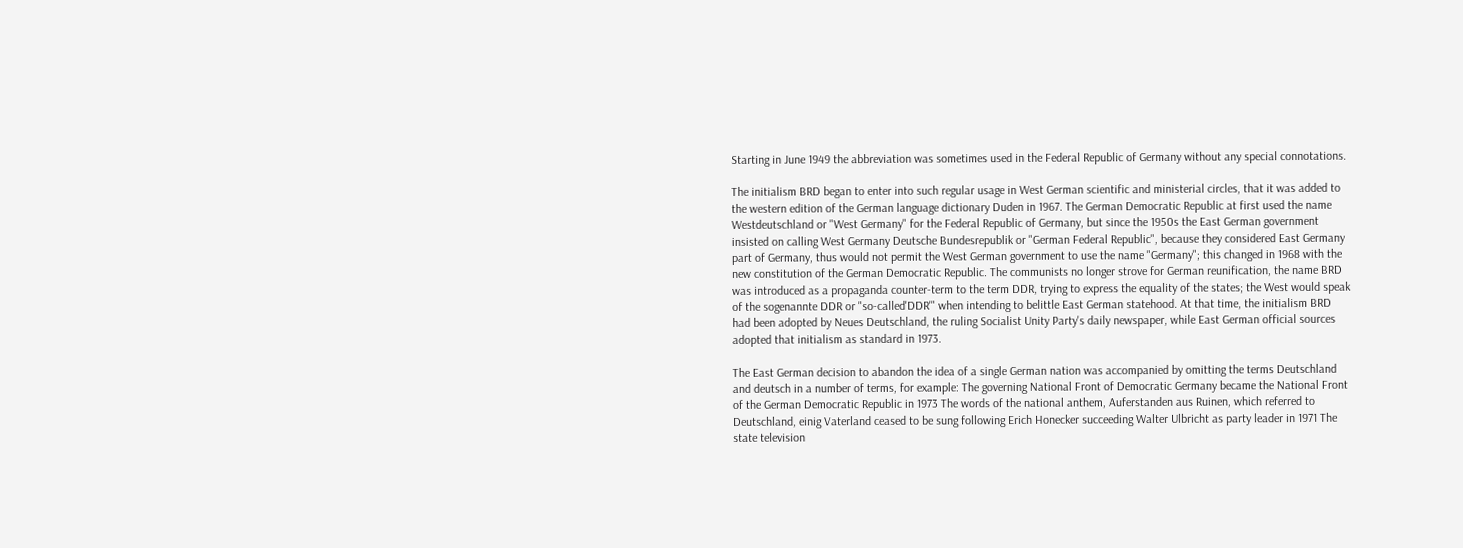Starting in June 1949 the abbreviation was sometimes used in the Federal Republic of Germany without any special connotations.

The initialism BRD began to enter into such regular usage in West German scientific and ministerial circles, that it was added to the western edition of the German language dictionary Duden in 1967. The German Democratic Republic at first used the name Westdeutschland or "West Germany" for the Federal Republic of Germany, but since the 1950s the East German government insisted on calling West Germany Deutsche Bundesrepublik or "German Federal Republic", because they considered East Germany part of Germany, thus would not permit the West German government to use the name "Germany"; this changed in 1968 with the new constitution of the German Democratic Republic. The communists no longer strove for German reunification, the name BRD was introduced as a propaganda counter-term to the term DDR, trying to express the equality of the states; the West would speak of the sogenannte DDR or "so-called'DDR'" when intending to belittle East German statehood. At that time, the initialism BRD had been adopted by Neues Deutschland, the ruling Socialist Unity Party's daily newspaper, while East German official sources adopted that initialism as standard in 1973.

The East German decision to abandon the idea of a single German nation was accompanied by omitting the terms Deutschland and deutsch in a number of terms, for example: The governing National Front of Democratic Germany became the National Front of the German Democratic Republic in 1973 The words of the national anthem, Auferstanden aus Ruinen, which referred to Deutschland, einig Vaterland ceased to be sung following Erich Honecker succeeding Walter Ulbricht as party leader in 1971 The state television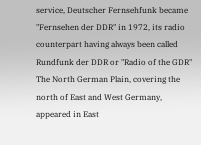service, Deutscher Fernsehfunk became "Fernsehen der DDR" in 1972, its radio counterpart having always been called Rundfunk der DDR or "Radio of the GDR" The North German Plain, covering the north of East and West Germany, appeared in East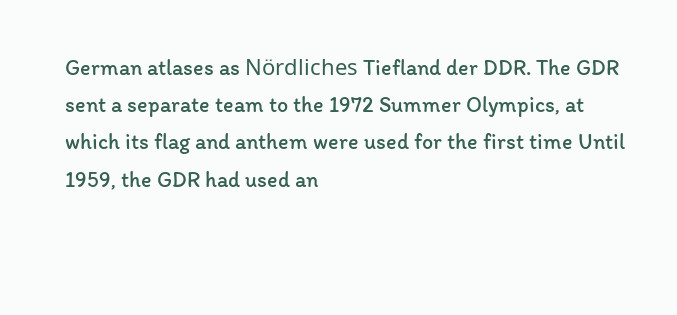German atlases as Nördliches Tiefland der DDR. The GDR sent a separate team to the 1972 Summer Olympics, at which its flag and anthem were used for the first time Until 1959, the GDR had used an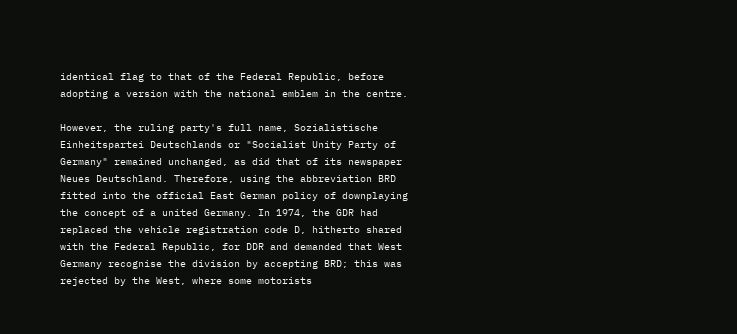identical flag to that of the Federal Republic, before adopting a version with the national emblem in the centre.

However, the ruling party's full name, Sozialistische Einheitspartei Deutschlands or "Socialist Unity Party of Germany" remained unchanged, as did that of its newspaper Neues Deutschland. Therefore, using the abbreviation BRD fitted into the official East German policy of downplaying the concept of a united Germany. In 1974, the GDR had replaced the vehicle registration code D, hitherto shared with the Federal Republic, for DDR and demanded that West Germany recognise the division by accepting BRD; this was rejected by the West, where some motorists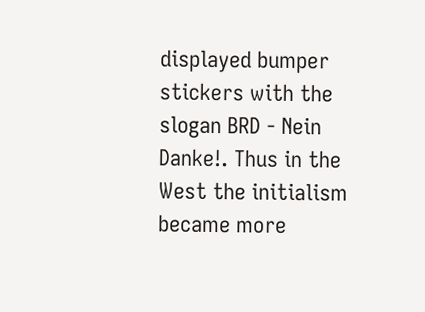displayed bumper stickers with the slogan BRD - Nein Danke!. Thus in the West the initialism became more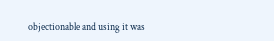objectionable and using it was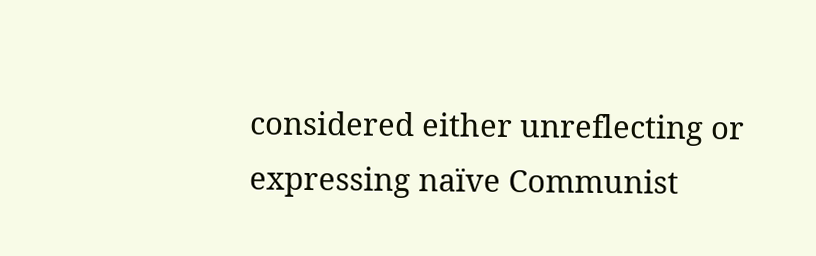considered either unreflecting or expressing naïve Communist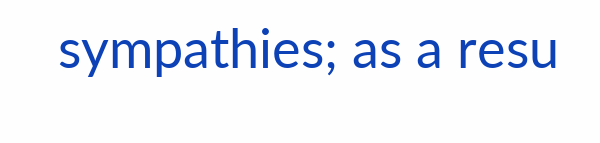sympathies; as a resu